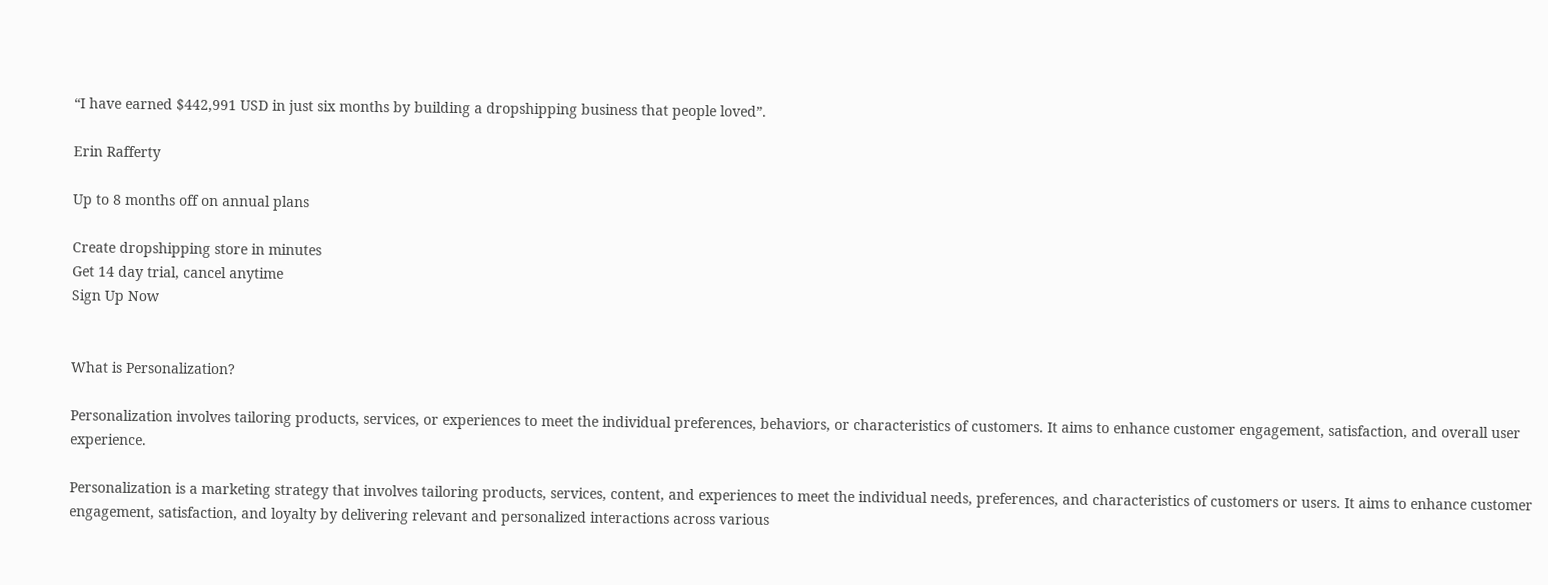“I have earned $442,991 USD in just six months by building a dropshipping business that people loved”.

Erin Rafferty

Up to 8 months off on annual plans

Create dropshipping store in minutes
Get 14 day trial, cancel anytime
Sign Up Now


What is Personalization?

Personalization involves tailoring products, services, or experiences to meet the individual preferences, behaviors, or characteristics of customers. It aims to enhance customer engagement, satisfaction, and overall user experience.

Personalization is a marketing strategy that involves tailoring products, services, content, and experiences to meet the individual needs, preferences, and characteristics of customers or users. It aims to enhance customer engagement, satisfaction, and loyalty by delivering relevant and personalized interactions across various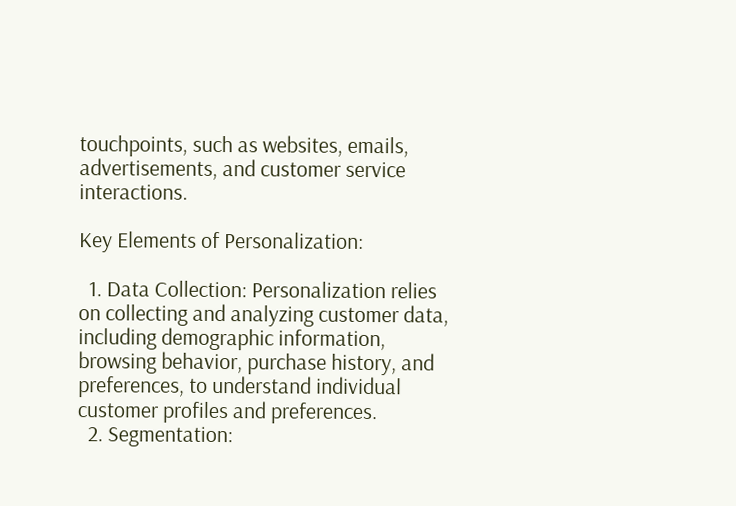touchpoints, such as websites, emails, advertisements, and customer service interactions.

Key Elements of Personalization:

  1. Data Collection: Personalization relies on collecting and analyzing customer data, including demographic information, browsing behavior, purchase history, and preferences, to understand individual customer profiles and preferences.
  2. Segmentation: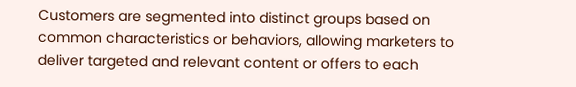Customers are segmented into distinct groups based on common characteristics or behaviors, allowing marketers to deliver targeted and relevant content or offers to each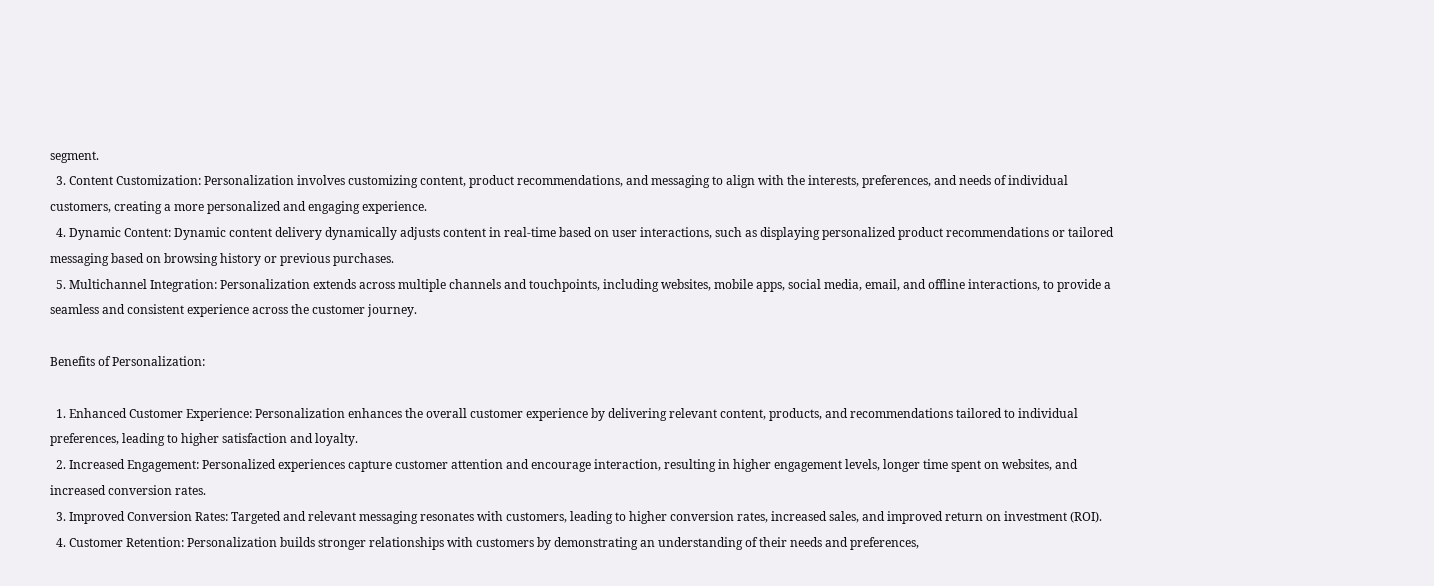segment.
  3. Content Customization: Personalization involves customizing content, product recommendations, and messaging to align with the interests, preferences, and needs of individual customers, creating a more personalized and engaging experience.
  4. Dynamic Content: Dynamic content delivery dynamically adjusts content in real-time based on user interactions, such as displaying personalized product recommendations or tailored messaging based on browsing history or previous purchases.
  5. Multichannel Integration: Personalization extends across multiple channels and touchpoints, including websites, mobile apps, social media, email, and offline interactions, to provide a seamless and consistent experience across the customer journey.

Benefits of Personalization:

  1. Enhanced Customer Experience: Personalization enhances the overall customer experience by delivering relevant content, products, and recommendations tailored to individual preferences, leading to higher satisfaction and loyalty.
  2. Increased Engagement: Personalized experiences capture customer attention and encourage interaction, resulting in higher engagement levels, longer time spent on websites, and increased conversion rates.
  3. Improved Conversion Rates: Targeted and relevant messaging resonates with customers, leading to higher conversion rates, increased sales, and improved return on investment (ROI).
  4. Customer Retention: Personalization builds stronger relationships with customers by demonstrating an understanding of their needs and preferences,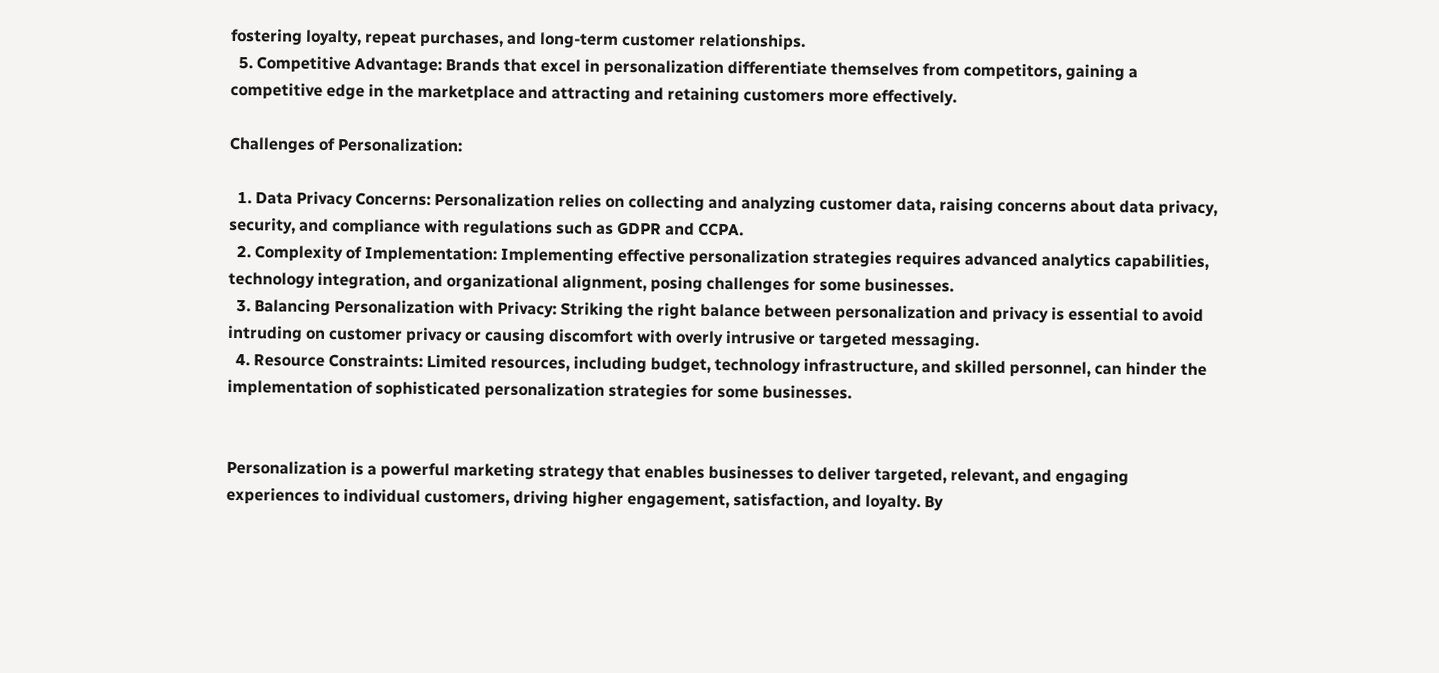fostering loyalty, repeat purchases, and long-term customer relationships.
  5. Competitive Advantage: Brands that excel in personalization differentiate themselves from competitors, gaining a competitive edge in the marketplace and attracting and retaining customers more effectively.

Challenges of Personalization:

  1. Data Privacy Concerns: Personalization relies on collecting and analyzing customer data, raising concerns about data privacy, security, and compliance with regulations such as GDPR and CCPA.
  2. Complexity of Implementation: Implementing effective personalization strategies requires advanced analytics capabilities, technology integration, and organizational alignment, posing challenges for some businesses.
  3. Balancing Personalization with Privacy: Striking the right balance between personalization and privacy is essential to avoid intruding on customer privacy or causing discomfort with overly intrusive or targeted messaging.
  4. Resource Constraints: Limited resources, including budget, technology infrastructure, and skilled personnel, can hinder the implementation of sophisticated personalization strategies for some businesses.


Personalization is a powerful marketing strategy that enables businesses to deliver targeted, relevant, and engaging experiences to individual customers, driving higher engagement, satisfaction, and loyalty. By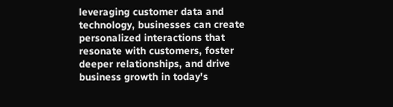leveraging customer data and technology, businesses can create personalized interactions that resonate with customers, foster deeper relationships, and drive business growth in today's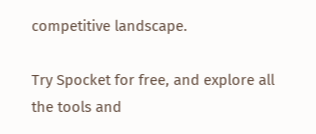competitive landscape.

Try Spocket for free, and explore all the tools and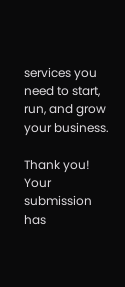services you need to start, run, and grow your business.

Thank you! Your submission has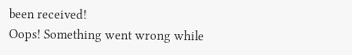been received!
Oops! Something went wrong while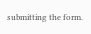submitting the form.